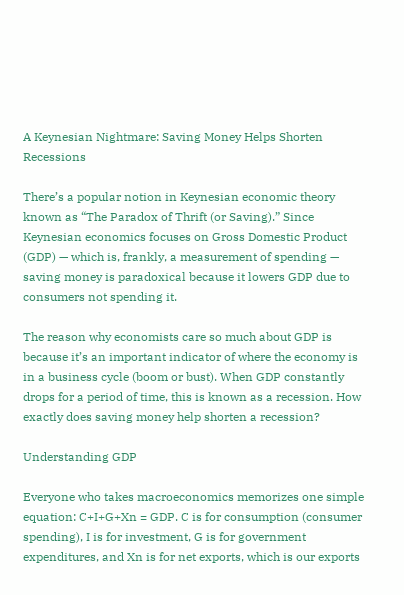A Keynesian Nightmare: Saving Money Helps Shorten Recessions

There’s a popular notion in Keynesian economic theory known as “The Paradox of Thrift (or Saving).” Since Keynesian economics focuses on Gross Domestic Product (GDP) — which is, frankly, a measurement of spending — saving money is paradoxical because it lowers GDP due to consumers not spending it.

The reason why economists care so much about GDP is because it’s an important indicator of where the economy is in a business cycle (boom or bust). When GDP constantly drops for a period of time, this is known as a recession. How exactly does saving money help shorten a recession?

Understanding GDP

Everyone who takes macroeconomics memorizes one simple equation: C+I+G+Xn = GDP. C is for consumption (consumer spending), I is for investment, G is for government expenditures, and Xn is for net exports, which is our exports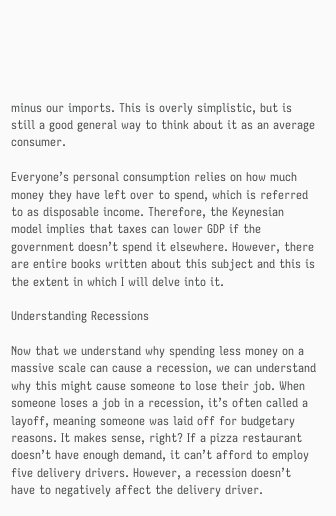minus our imports. This is overly simplistic, but is still a good general way to think about it as an average consumer.

Everyone’s personal consumption relies on how much money they have left over to spend, which is referred to as disposable income. Therefore, the Keynesian model implies that taxes can lower GDP if the government doesn’t spend it elsewhere. However, there are entire books written about this subject and this is the extent in which I will delve into it.

Understanding Recessions

Now that we understand why spending less money on a massive scale can cause a recession, we can understand why this might cause someone to lose their job. When someone loses a job in a recession, it’s often called a layoff, meaning someone was laid off for budgetary reasons. It makes sense, right? If a pizza restaurant doesn’t have enough demand, it can’t afford to employ five delivery drivers. However, a recession doesn’t have to negatively affect the delivery driver.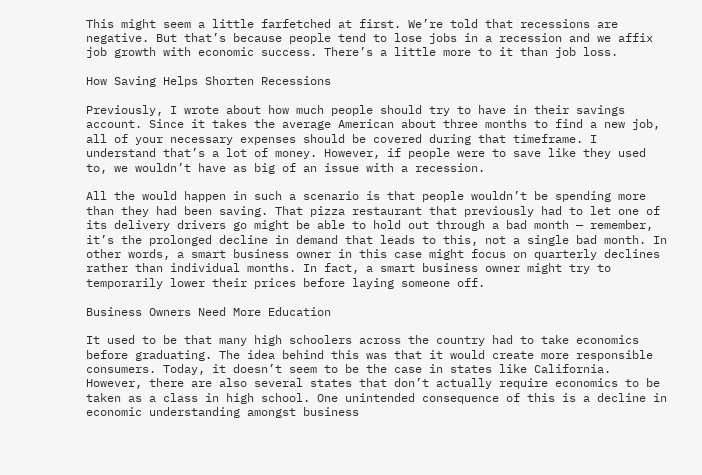This might seem a little farfetched at first. We’re told that recessions are negative. But that’s because people tend to lose jobs in a recession and we affix job growth with economic success. There’s a little more to it than job loss.

How Saving Helps Shorten Recessions

Previously, I wrote about how much people should try to have in their savings account. Since it takes the average American about three months to find a new job, all of your necessary expenses should be covered during that timeframe. I understand that’s a lot of money. However, if people were to save like they used to, we wouldn’t have as big of an issue with a recession.

All the would happen in such a scenario is that people wouldn’t be spending more than they had been saving. That pizza restaurant that previously had to let one of its delivery drivers go might be able to hold out through a bad month — remember, it’s the prolonged decline in demand that leads to this, not a single bad month. In other words, a smart business owner in this case might focus on quarterly declines rather than individual months. In fact, a smart business owner might try to temporarily lower their prices before laying someone off.

Business Owners Need More Education

It used to be that many high schoolers across the country had to take economics before graduating. The idea behind this was that it would create more responsible consumers. Today, it doesn’t seem to be the case in states like California. However, there are also several states that don’t actually require economics to be taken as a class in high school. One unintended consequence of this is a decline in economic understanding amongst business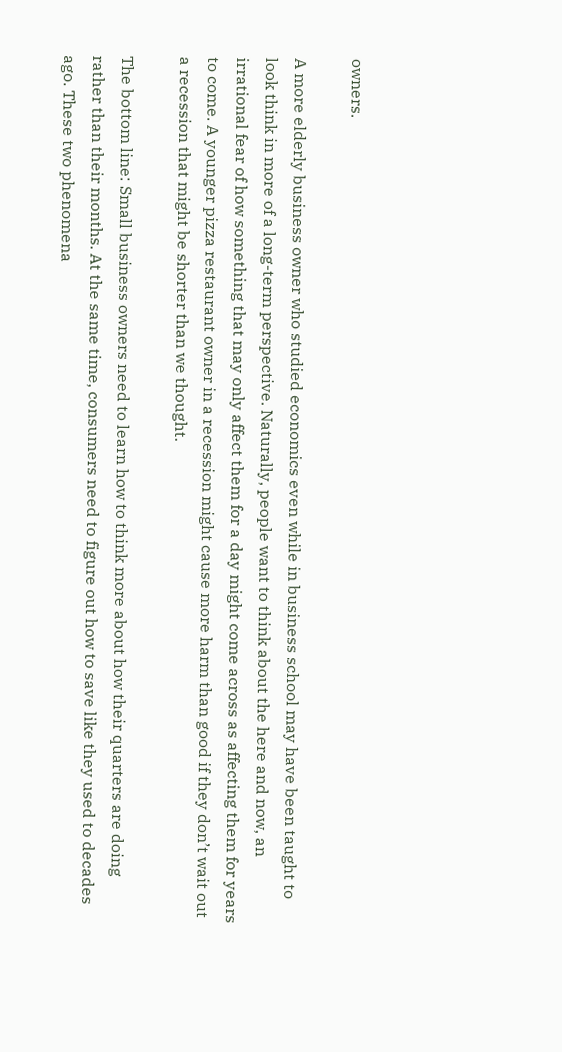owners.

A more elderly business owner who studied economics even while in business school may have been taught to look think in more of a long-term perspective. Naturally, people want to think about the here and now, an irrational fear of how something that may only affect them for a day might come across as affecting them for years to come. A younger pizza restaurant owner in a recession might cause more harm than good if they don’t wait out a recession that might be shorter than we thought.

The bottom line: Small business owners need to learn how to think more about how their quarters are doing rather than their months. At the same time, consumers need to figure out how to save like they used to decades ago. These two phenomena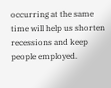occurring at the same time will help us shorten recessions and keep people employed.